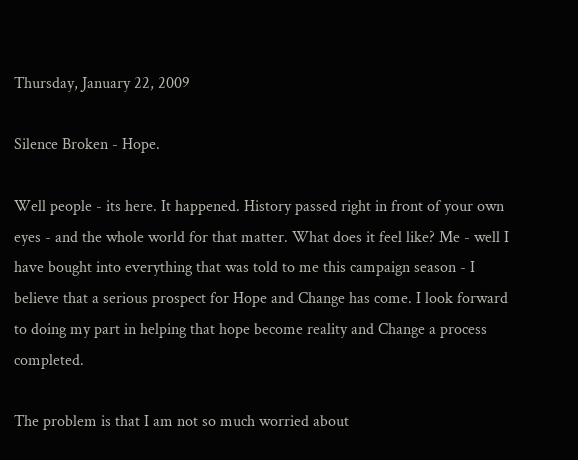Thursday, January 22, 2009

Silence Broken - Hope.

Well people - its here. It happened. History passed right in front of your own eyes - and the whole world for that matter. What does it feel like? Me - well I have bought into everything that was told to me this campaign season - I believe that a serious prospect for Hope and Change has come. I look forward to doing my part in helping that hope become reality and Change a process completed.

The problem is that I am not so much worried about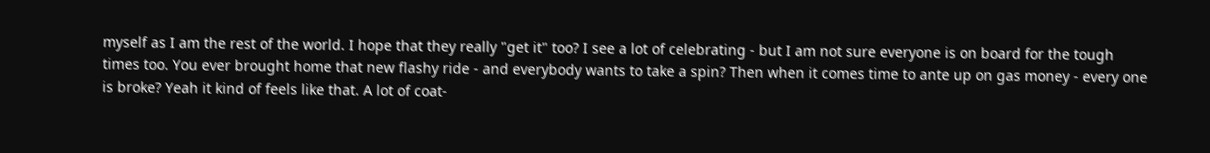myself as I am the rest of the world. I hope that they really "get it" too? I see a lot of celebrating - but I am not sure everyone is on board for the tough times too. You ever brought home that new flashy ride - and everybody wants to take a spin? Then when it comes time to ante up on gas money - every one is broke? Yeah it kind of feels like that. A lot of coat-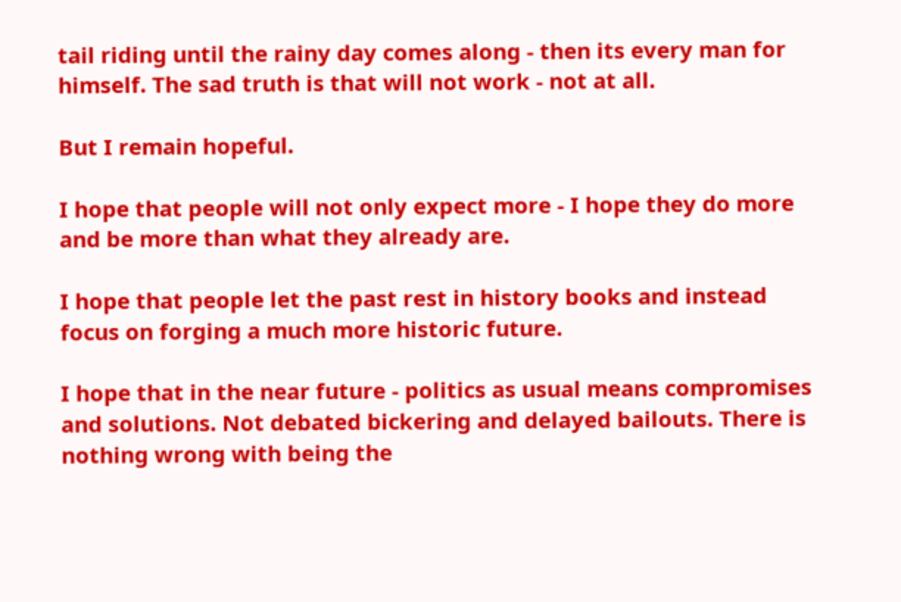tail riding until the rainy day comes along - then its every man for himself. The sad truth is that will not work - not at all.

But I remain hopeful.

I hope that people will not only expect more - I hope they do more and be more than what they already are.

I hope that people let the past rest in history books and instead focus on forging a much more historic future.

I hope that in the near future - politics as usual means compromises and solutions. Not debated bickering and delayed bailouts. There is nothing wrong with being the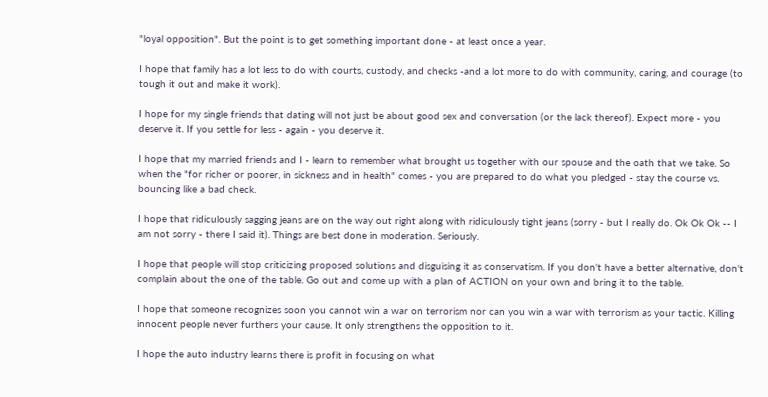"loyal opposition". But the point is to get something important done - at least once a year.

I hope that family has a lot less to do with courts, custody, and checks -and a lot more to do with community, caring, and courage (to tough it out and make it work).

I hope for my single friends that dating will not just be about good sex and conversation (or the lack thereof). Expect more - you deserve it. If you settle for less - again - you deserve it.

I hope that my married friends and I - learn to remember what brought us together with our spouse and the oath that we take. So when the "for richer or poorer, in sickness and in health" comes - you are prepared to do what you pledged - stay the course vs. bouncing like a bad check.

I hope that ridiculously sagging jeans are on the way out right along with ridiculously tight jeans (sorry - but I really do. Ok Ok Ok -- I am not sorry - there I said it). Things are best done in moderation. Seriously.

I hope that people will stop criticizing proposed solutions and disguising it as conservatism. If you don't have a better alternative, don't complain about the one of the table. Go out and come up with a plan of ACTION on your own and bring it to the table.

I hope that someone recognizes soon you cannot win a war on terrorism nor can you win a war with terrorism as your tactic. Killing innocent people never furthers your cause. It only strengthens the opposition to it.

I hope the auto industry learns there is profit in focusing on what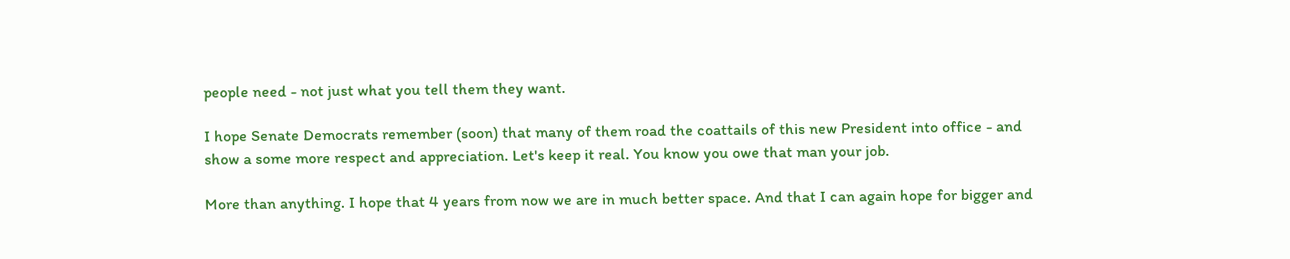people need - not just what you tell them they want.

I hope Senate Democrats remember (soon) that many of them road the coattails of this new President into office - and show a some more respect and appreciation. Let's keep it real. You know you owe that man your job.

More than anything. I hope that 4 years from now we are in much better space. And that I can again hope for bigger and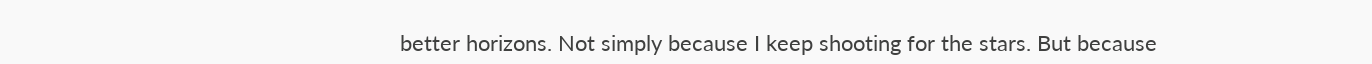better horizons. Not simply because I keep shooting for the stars. But because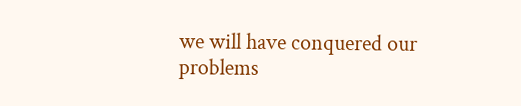we will have conquered our problems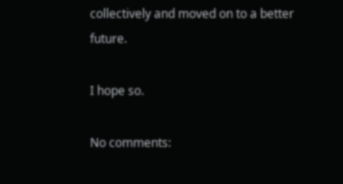collectively and moved on to a better future.

I hope so.

No comments: